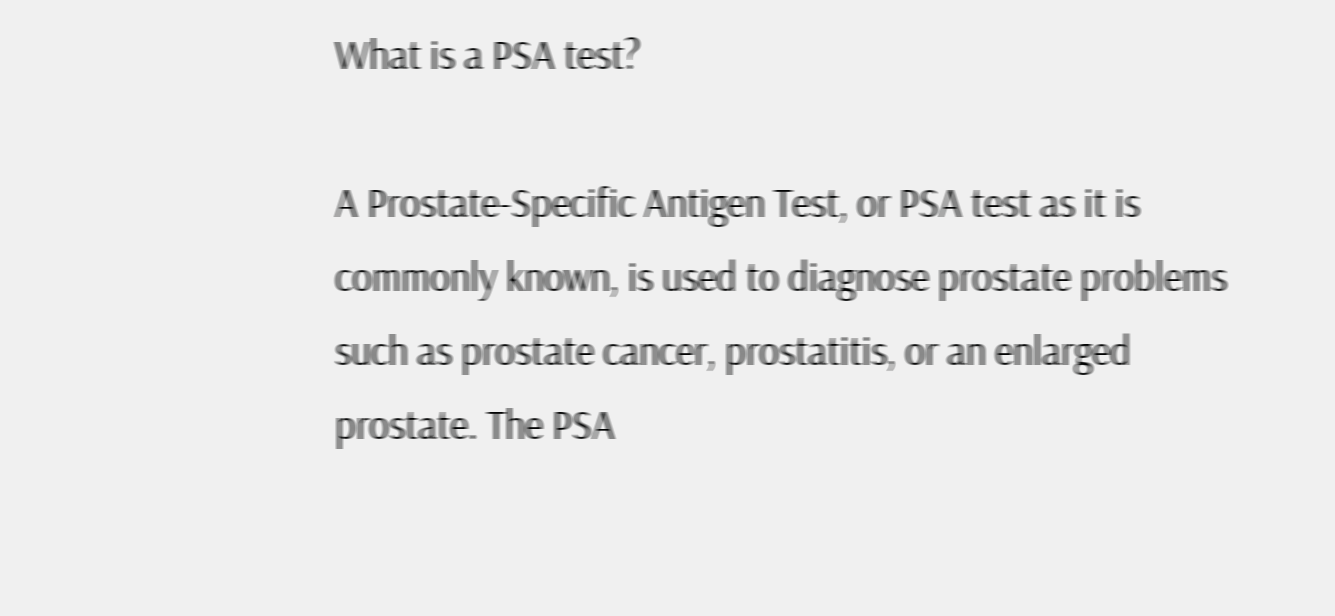What is a PSA test?

A Prostate-Specific Antigen Test, or PSA test as it is commonly known, is used to diagnose prostate problems such as prostate cancer, prostatitis, or an enlarged prostate. The PSA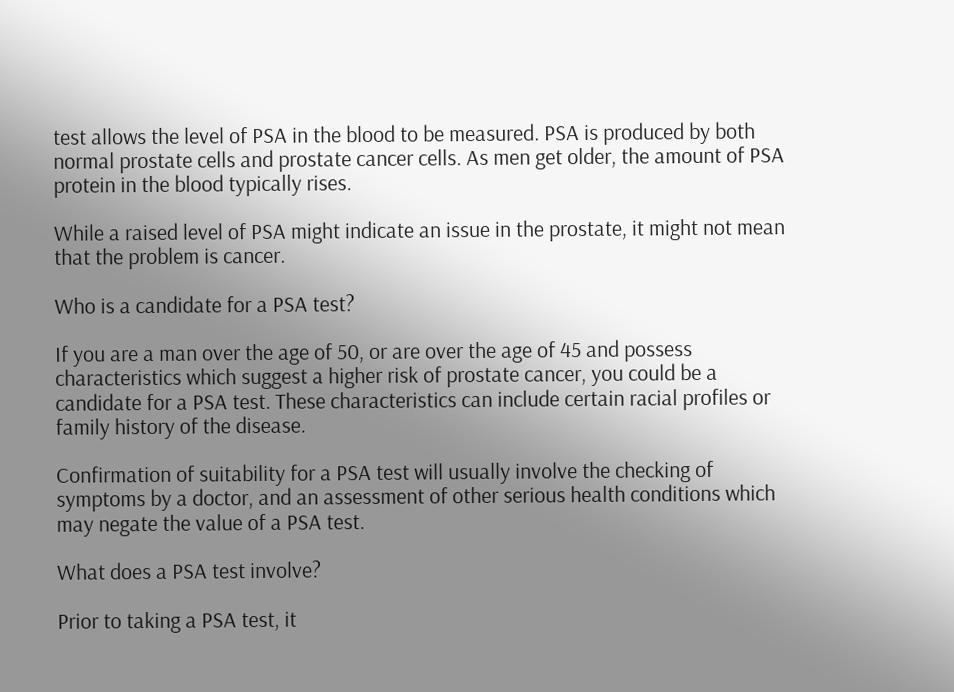test allows the level of PSA in the blood to be measured. PSA is produced by both normal prostate cells and prostate cancer cells. As men get older, the amount of PSA protein in the blood typically rises.

While a raised level of PSA might indicate an issue in the prostate, it might not mean that the problem is cancer.

Who is a candidate for a PSA test?

If you are a man over the age of 50, or are over the age of 45 and possess characteristics which suggest a higher risk of prostate cancer, you could be a candidate for a PSA test. These characteristics can include certain racial profiles or family history of the disease.

Confirmation of suitability for a PSA test will usually involve the checking of symptoms by a doctor, and an assessment of other serious health conditions which may negate the value of a PSA test.

What does a PSA test involve?

Prior to taking a PSA test, it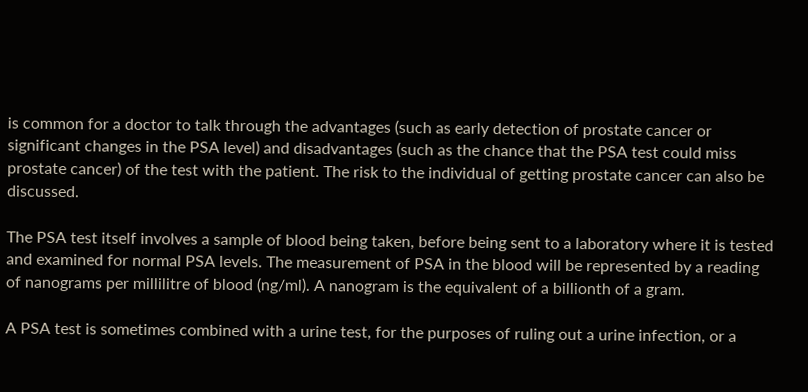is common for a doctor to talk through the advantages (such as early detection of prostate cancer or significant changes in the PSA level) and disadvantages (such as the chance that the PSA test could miss prostate cancer) of the test with the patient. The risk to the individual of getting prostate cancer can also be discussed.

The PSA test itself involves a sample of blood being taken, before being sent to a laboratory where it is tested and examined for normal PSA levels. The measurement of PSA in the blood will be represented by a reading of nanograms per millilitre of blood (ng/ml). A nanogram is the equivalent of a billionth of a gram.

A PSA test is sometimes combined with a urine test, for the purposes of ruling out a urine infection, or a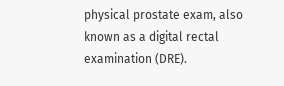physical prostate exam, also known as a digital rectal examination (DRE).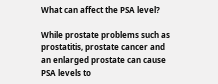What can affect the PSA level?

While prostate problems such as prostatitis, prostate cancer and an enlarged prostate can cause PSA levels to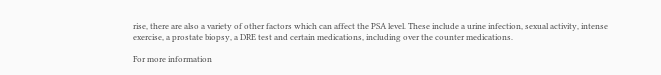rise, there are also a variety of other factors which can affect the PSA level. These include a urine infection, sexual activity, intense exercise, a prostate biopsy, a DRE test and certain medications, including over the counter medications.

For more information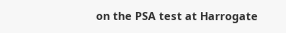on the PSA test at Harrogate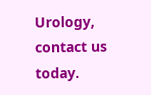Urology, contact us today.